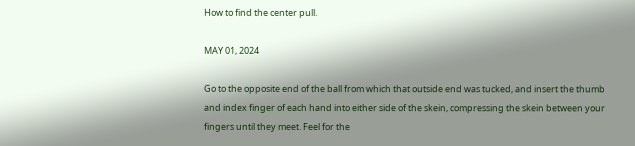How to find the center pull.

MAY 01, 2024

Go to the opposite end of the ball from which that outside end was tucked, and insert the thumb and index finger of each hand into either side of the skein, compressing the skein between your fingers until they meet. Feel for the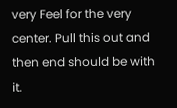very Feel for the very center. Pull this out and then end should be with it.